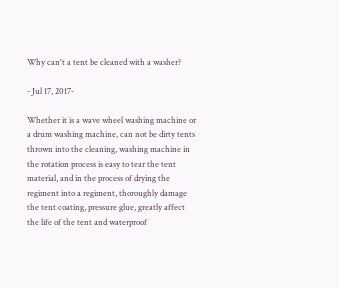Why can't a tent be cleaned with a washer?

- Jul 17, 2017-

Whether it is a wave wheel washing machine or a drum washing machine, can not be dirty tents thrown into the cleaning, washing machine in the rotation process is easy to tear the tent material, and in the process of drying the regiment into a regiment, thoroughly damage the tent coating, pressure glue, greatly affect the life of the tent and waterproof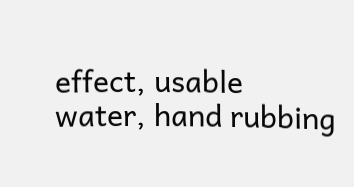effect, usable water, hand rubbing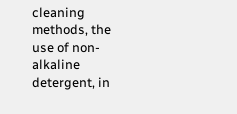cleaning methods, the use of non-alkaline detergent, in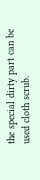the special dirty part can be used cloth scrub.